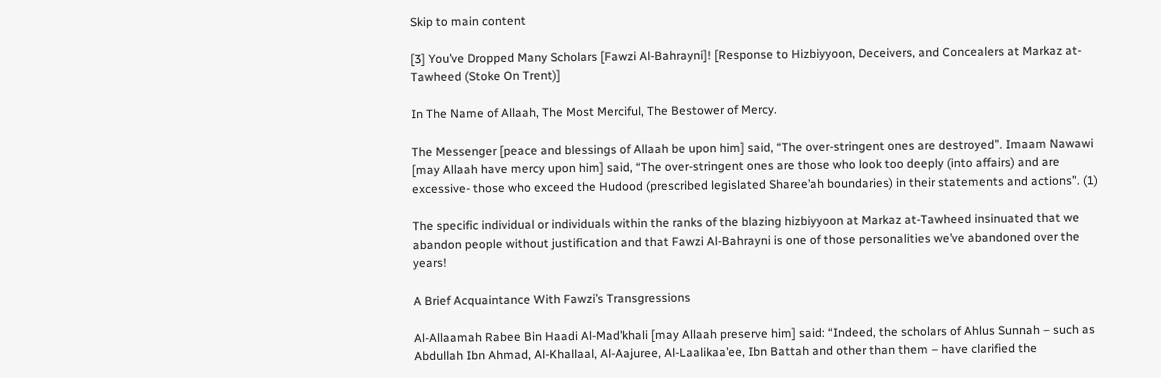Skip to main content

[3] You’ve Dropped Many Scholars [Fawzi Al-Bahrayni]! [Response to Hizbiyyoon, Deceivers, and Concealers at Markaz at-Tawheed (Stoke On Trent)]

In The Name of Allaah, The Most Merciful, The Bestower of Mercy.

The Messenger [peace and blessings of Allaah be upon him] said, “The over-stringent ones are destroyed”. Imaam Nawawi [may Allaah have mercy upon him] said, “The over-stringent ones are those who look too deeply (into affairs) and are excessive- those who exceed the Hudood (prescribed legislated Sharee’ah boundaries) in their statements and actions”. (1)

The specific individual or individuals within the ranks of the blazing hizbiyyoon at Markaz at-Tawheed insinuated that we abandon people without justification and that Fawzi Al-Bahrayni is one of those personalities we’ve abandoned over the years!

A Brief Acquaintance With Fawzi’s Transgressions

Al-Allaamah Rabee Bin Haadi Al-Mad’khali [may Allaah preserve him] said: “Indeed, the scholars of Ahlus Sunnah – such as Abdullah Ibn Ahmad, Al-Khallaal, Al-Aajuree, Al-Laalikaa’ee, Ibn Battah and other than them – have clarified the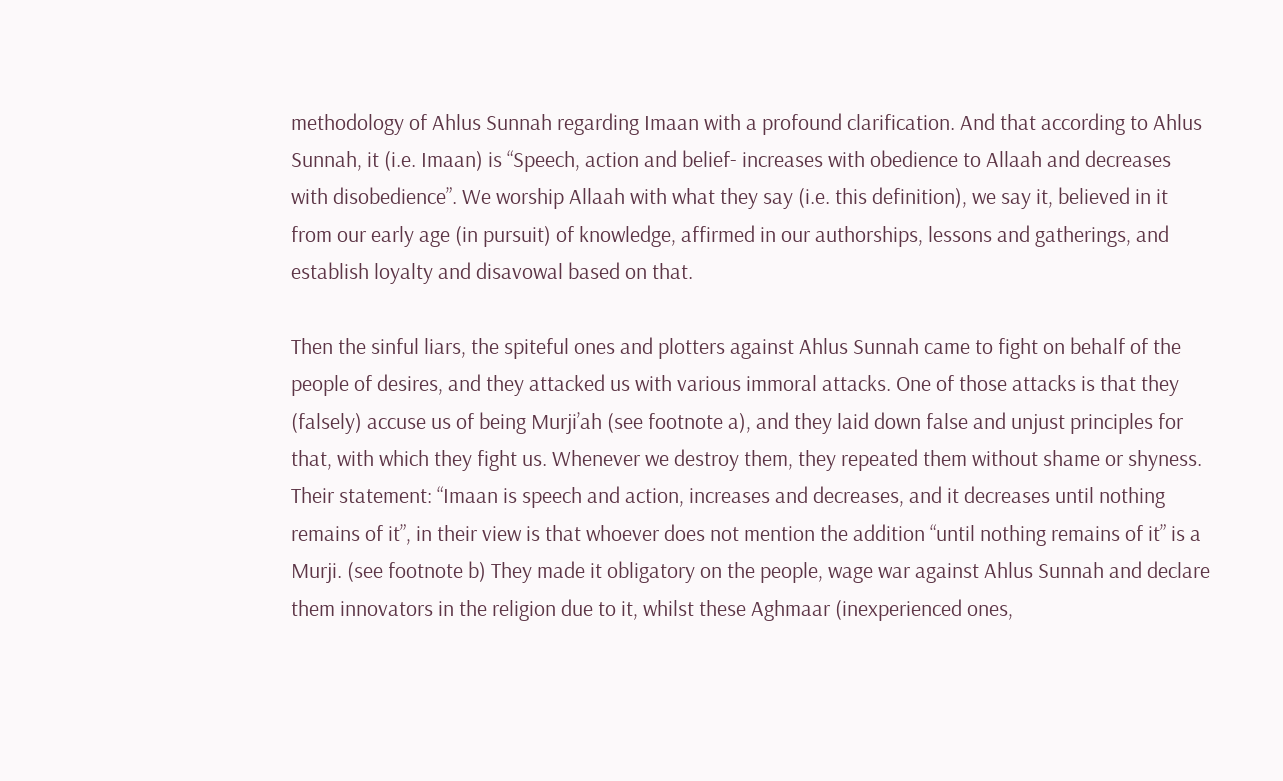methodology of Ahlus Sunnah regarding Imaan with a profound clarification. And that according to Ahlus Sunnah, it (i.e. Imaan) is “Speech, action and belief- increases with obedience to Allaah and decreases with disobedience”. We worship Allaah with what they say (i.e. this definition), we say it, believed in it from our early age (in pursuit) of knowledge, affirmed in our authorships, lessons and gatherings, and establish loyalty and disavowal based on that.

Then the sinful liars, the spiteful ones and plotters against Ahlus Sunnah came to fight on behalf of the people of desires, and they attacked us with various immoral attacks. One of those attacks is that they (falsely) accuse us of being Murji’ah (see footnote a), and they laid down false and unjust principles for that, with which they fight us. Whenever we destroy them, they repeated them without shame or shyness. Their statement: “Imaan is speech and action, increases and decreases, and it decreases until nothing remains of it”, in their view is that whoever does not mention the addition “until nothing remains of it” is a Murji. (see footnote b) They made it obligatory on the people, wage war against Ahlus Sunnah and declare them innovators in the religion due to it, whilst these Aghmaar (inexperienced ones,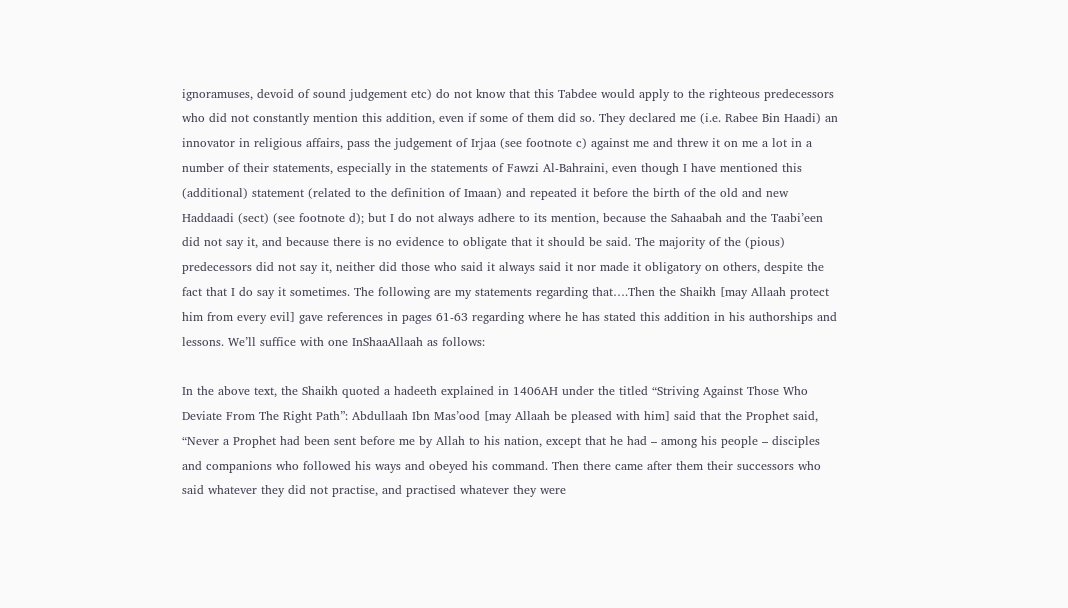ignoramuses, devoid of sound judgement etc) do not know that this Tabdee would apply to the righteous predecessors who did not constantly mention this addition, even if some of them did so. They declared me (i.e. Rabee Bin Haadi) an innovator in religious affairs, pass the judgement of Irjaa (see footnote c) against me and threw it on me a lot in a number of their statements, especially in the statements of Fawzi Al-Bahraini, even though I have mentioned this (additional) statement (related to the definition of Imaan) and repeated it before the birth of the old and new Haddaadi (sect) (see footnote d); but I do not always adhere to its mention, because the Sahaabah and the Taabi’een did not say it, and because there is no evidence to obligate that it should be said. The majority of the (pious) predecessors did not say it, neither did those who said it always said it nor made it obligatory on others, despite the fact that I do say it sometimes. The following are my statements regarding that….Then the Shaikh [may Allaah protect him from every evil] gave references in pages 61-63 regarding where he has stated this addition in his authorships and lessons. We’ll suffice with one InShaaAllaah as follows:

In the above text, the Shaikh quoted a hadeeth explained in 1406AH under the titled “Striving Against Those Who Deviate From The Right Path”: Abdullaah Ibn Mas’ood [may Allaah be pleased with him] said that the Prophet said, “Never a Prophet had been sent before me by Allah to his nation, except that he had – among his people – disciples and companions who followed his ways and obeyed his command. Then there came after them their successors who said whatever they did not practise, and practised whatever they were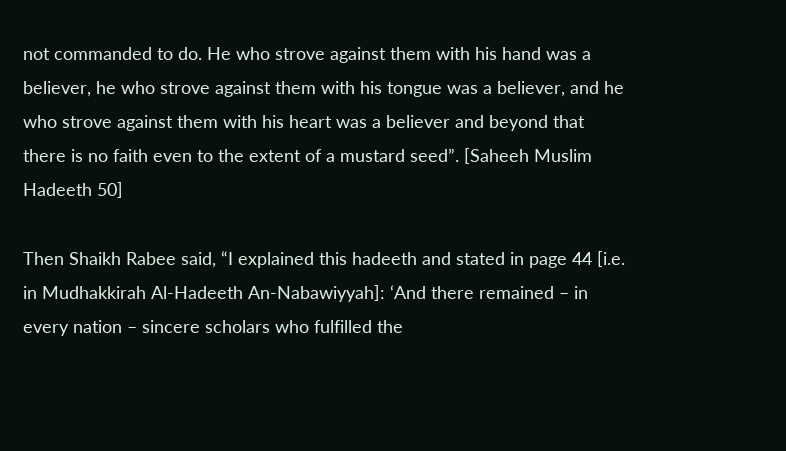not commanded to do. He who strove against them with his hand was a believer, he who strove against them with his tongue was a believer, and he who strove against them with his heart was a believer and beyond that there is no faith even to the extent of a mustard seed”. [Saheeh Muslim Hadeeth 50]

Then Shaikh Rabee said, “I explained this hadeeth and stated in page 44 [i.e. in Mudhakkirah Al-Hadeeth An-Nabawiyyah]: ‘And there remained – in every nation – sincere scholars who fulfilled the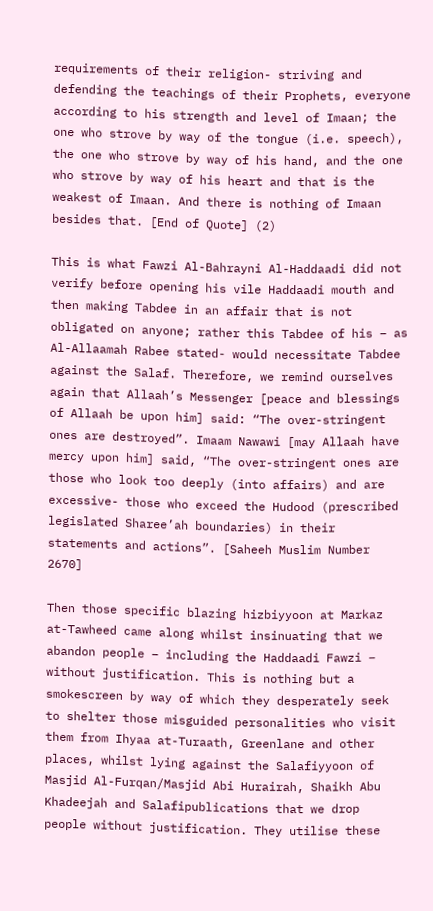requirements of their religion- striving and defending the teachings of their Prophets, everyone according to his strength and level of Imaan; the one who strove by way of the tongue (i.e. speech), the one who strove by way of his hand, and the one who strove by way of his heart and that is the weakest of Imaan. And there is nothing of Imaan besides that. [End of Quote] (2)

This is what Fawzi Al-Bahrayni Al-Haddaadi did not verify before opening his vile Haddaadi mouth and then making Tabdee in an affair that is not obligated on anyone; rather this Tabdee of his – as Al-Allaamah Rabee stated- would necessitate Tabdee against the Salaf. Therefore, we remind ourselves again that Allaah’s Messenger [peace and blessings of Allaah be upon him] said: “The over-stringent ones are destroyed”. Imaam Nawawi [may Allaah have mercy upon him] said, “The over-stringent ones are those who look too deeply (into affairs) and are excessive- those who exceed the Hudood (prescribed legislated Sharee’ah boundaries) in their statements and actions”. [Saheeh Muslim Number 2670]

Then those specific blazing hizbiyyoon at Markaz at-Tawheed came along whilst insinuating that we abandon people – including the Haddaadi Fawzi – without justification. This is nothing but a smokescreen by way of which they desperately seek to shelter those misguided personalities who visit them from Ihyaa at-Turaath, Greenlane and other places, whilst lying against the Salafiyyoon of Masjid Al-Furqan/Masjid Abi Hurairah, Shaikh Abu Khadeejah and Salafipublications that we drop people without justification. They utilise these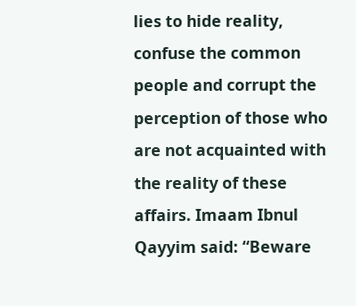lies to hide reality, confuse the common people and corrupt the perception of those who are not acquainted with the reality of these affairs. Imaam Ibnul Qayyim said: “Beware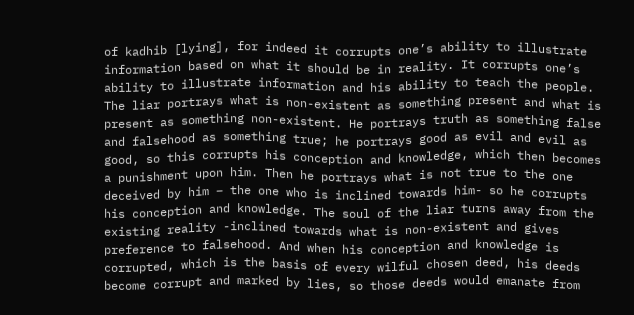of kadhib [lying], for indeed it corrupts one’s ability to illustrate information based on what it should be in reality. It corrupts one’s ability to illustrate information and his ability to teach the people. The liar portrays what is non-existent as something present and what is present as something non-existent. He portrays truth as something false and falsehood as something true; he portrays good as evil and evil as good, so this corrupts his conception and knowledge, which then becomes a punishment upon him. Then he portrays what is not true to the one deceived by him – the one who is inclined towards him- so he corrupts his conception and knowledge. The soul of the liar turns away from the existing reality -inclined towards what is non-existent and gives preference to falsehood. And when his conception and knowledge is corrupted, which is the basis of every wilful chosen deed, his deeds become corrupt and marked by lies, so those deeds would emanate from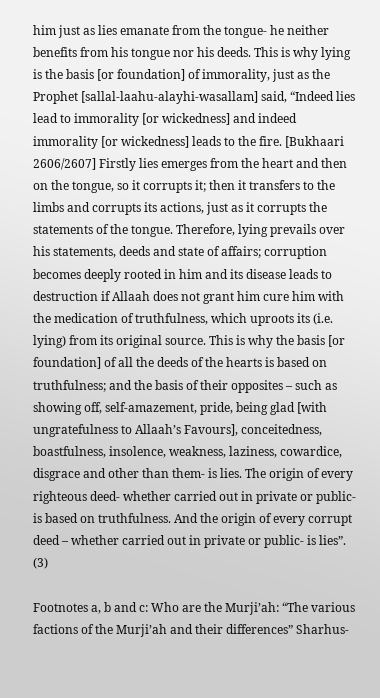him just as lies emanate from the tongue- he neither benefits from his tongue nor his deeds. This is why lying is the basis [or foundation] of immorality, just as the Prophet [sallal-laahu-alayhi-wasallam] said, “Indeed lies lead to immorality [or wickedness] and indeed immorality [or wickedness] leads to the fire. [Bukhaari 2606/2607] Firstly lies emerges from the heart and then on the tongue, so it corrupts it; then it transfers to the limbs and corrupts its actions, just as it corrupts the statements of the tongue. Therefore, lying prevails over his statements, deeds and state of affairs; corruption becomes deeply rooted in him and its disease leads to destruction if Allaah does not grant him cure him with the medication of truthfulness, which uproots its (i.e. lying) from its original source. This is why the basis [or foundation] of all the deeds of the hearts is based on truthfulness; and the basis of their opposites – such as showing off, self-amazement, pride, being glad [with ungratefulness to Allaah’s Favours], conceitedness, boastfulness, insolence, weakness, laziness, cowardice, disgrace and other than them- is lies. The origin of every righteous deed- whether carried out in private or public- is based on truthfulness. And the origin of every corrupt deed – whether carried out in private or public- is lies”. (3)

Footnotes a, b and c: Who are the Murji’ah: “The various factions of the Murji’ah and their differences” Sharhus-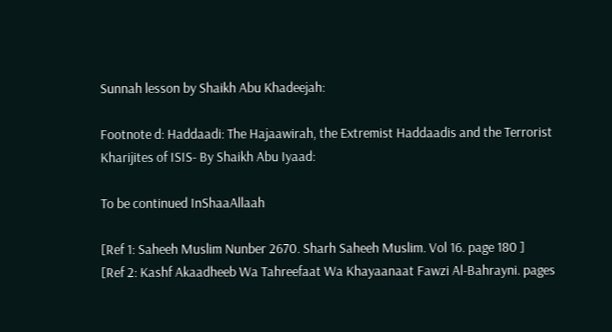Sunnah lesson by Shaikh Abu Khadeejah:

Footnote d: Haddaadi: The Hajaawirah, the Extremist Haddaadis and the Terrorist Kharijites of ISIS- By Shaikh Abu Iyaad:

To be continued InShaaAllaah

[Ref 1: Saheeh Muslim Nunber 2670. Sharh Saheeh Muslim. Vol 16. page 180 ]
[Ref 2: Kashf Akaadheeb Wa Tahreefaat Wa Khayaanaat Fawzi Al-Bahrayni. pages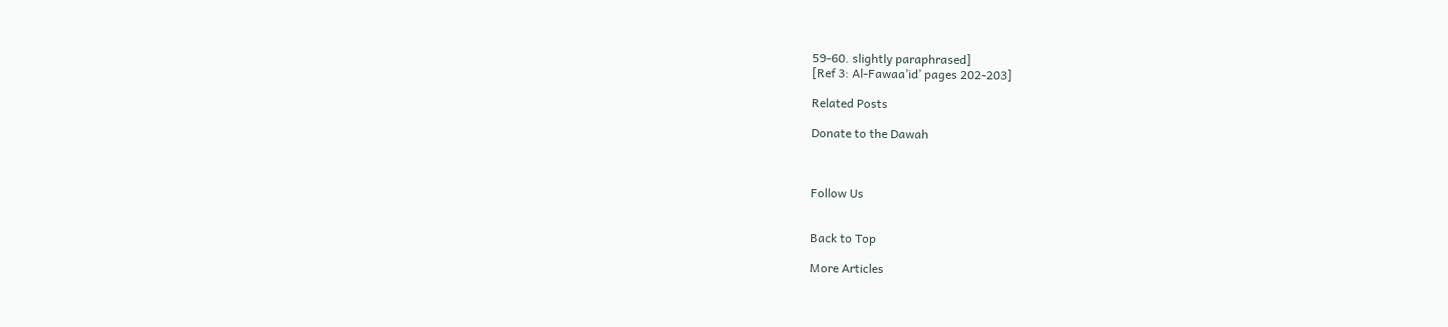59-60. slightly paraphrased]
[Ref 3: Al-Fawaa’id’ pages 202-203]

Related Posts

Donate to the Dawah



Follow Us


Back to Top

More Articles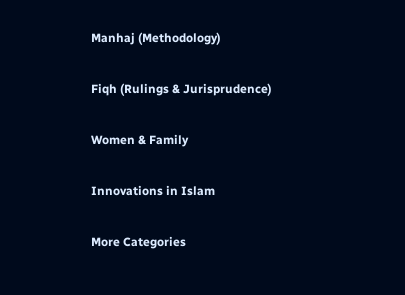Manhaj (Methodology)

Fiqh (Rulings & Jurisprudence)

Women & Family

Innovations in Islam

More Categories